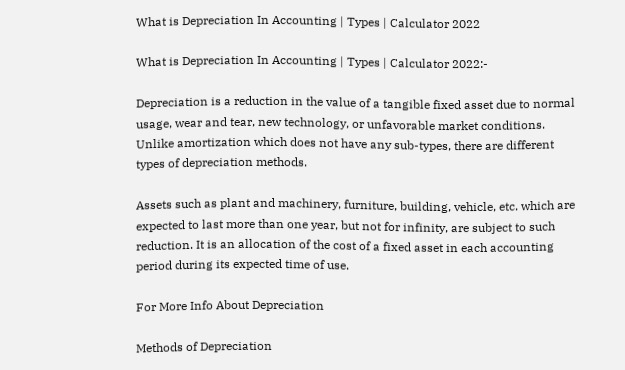What is Depreciation In Accounting | Types | Calculator 2022

What is Depreciation In Accounting | Types | Calculator 2022:-

Depreciation is a reduction in the value of a tangible fixed asset due to normal usage, wear and tear, new technology, or unfavorable market conditions. Unlike amortization which does not have any sub-types, there are different types of depreciation methods.

Assets such as plant and machinery, furniture, building, vehicle, etc. which are expected to last more than one year, but not for infinity, are subject to such reduction. It is an allocation of the cost of a fixed asset in each accounting period during its expected time of use.

For More Info About Depreciation

Methods of Depreciation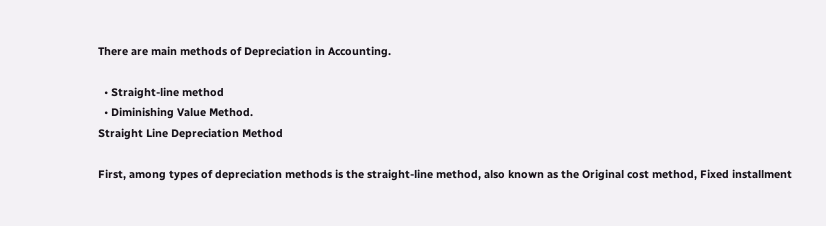There are main methods of Depreciation in Accounting.

  • Straight-line method
  • Diminishing Value Method.
Straight Line Depreciation Method

First, among types of depreciation methods is the straight-line method, also known as the Original cost method, Fixed installment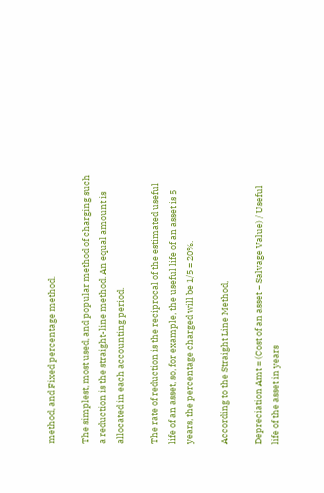method, and Fixed percentage method.

The simplest, most used, and popular method of charging such a reduction is the straight-line method. An equal amount is allocated in each accounting period.

The rate of reduction is the reciprocal of the estimated useful life of an asset, so, for example, the useful life of an asset is 5 years, the percentage charged will be 1/5 = 20%.

According to the Straight Line Method,

Depreciation Amt = (Cost of an asset − Salvage Value) / Useful life of the asset in years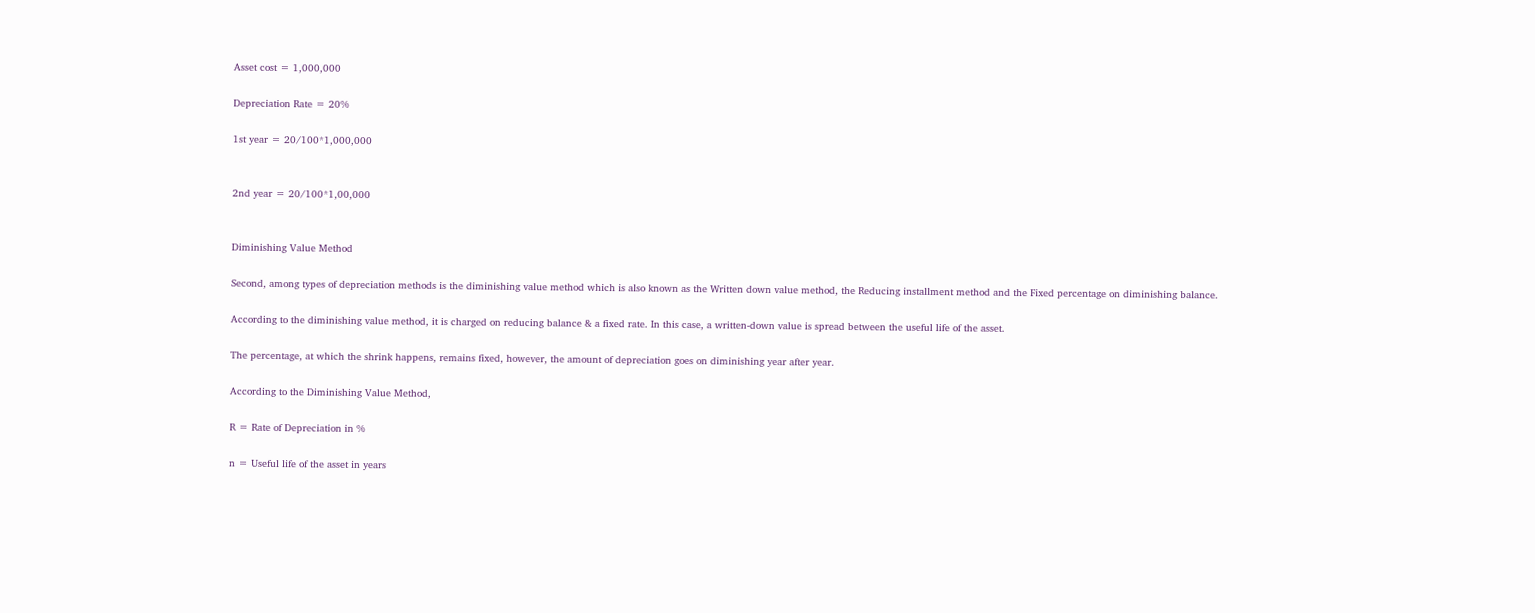Asset cost = 1,000,000

Depreciation Rate = 20%

1st year = 20/100*1,000,000


2nd year = 20/100*1,00,000


Diminishing Value Method

Second, among types of depreciation methods is the diminishing value method which is also known as the Written down value method, the Reducing installment method and the Fixed percentage on diminishing balance.

According to the diminishing value method, it is charged on reducing balance & a fixed rate. In this case, a written-down value is spread between the useful life of the asset.

The percentage, at which the shrink happens, remains fixed, however, the amount of depreciation goes on diminishing year after year.

According to the Diminishing Value Method,

R = Rate of Depreciation in %

n = Useful life of the asset in years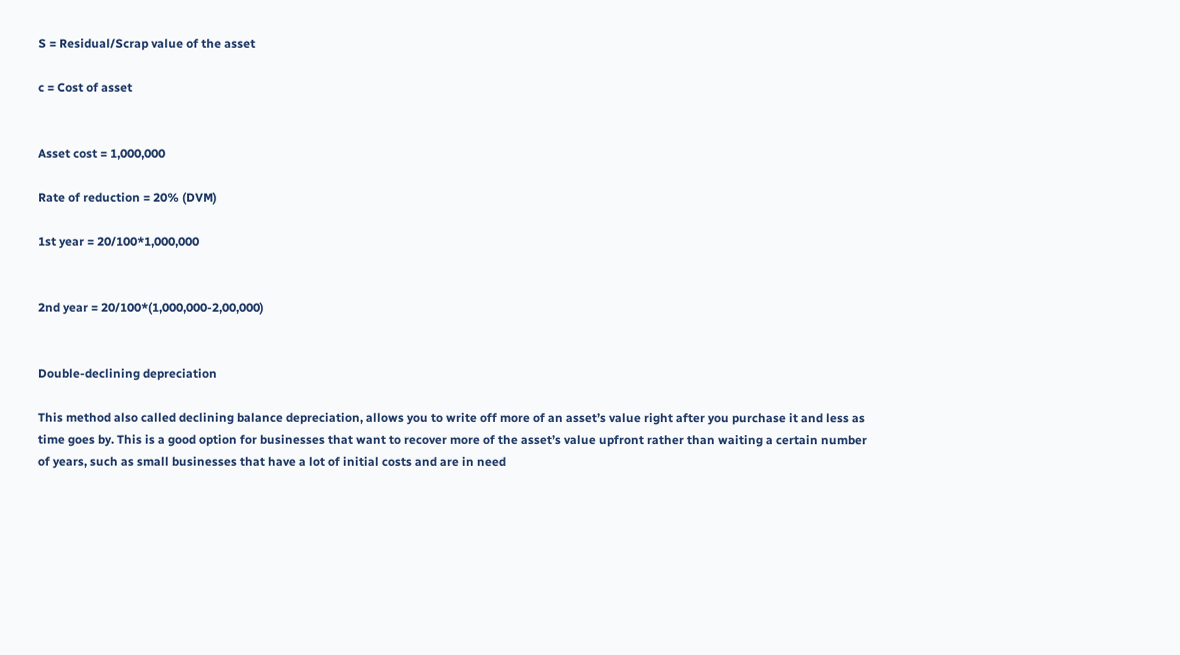S = Residual/Scrap value of the asset

c = Cost of asset


Asset cost = 1,000,000

Rate of reduction = 20% (DVM)

1st year = 20/100*1,000,000


2nd year = 20/100*(1,000,000-2,00,000)


Double-declining depreciation

This method also called declining balance depreciation, allows you to write off more of an asset’s value right after you purchase it and less as time goes by. This is a good option for businesses that want to recover more of the asset’s value upfront rather than waiting a certain number of years, such as small businesses that have a lot of initial costs and are in need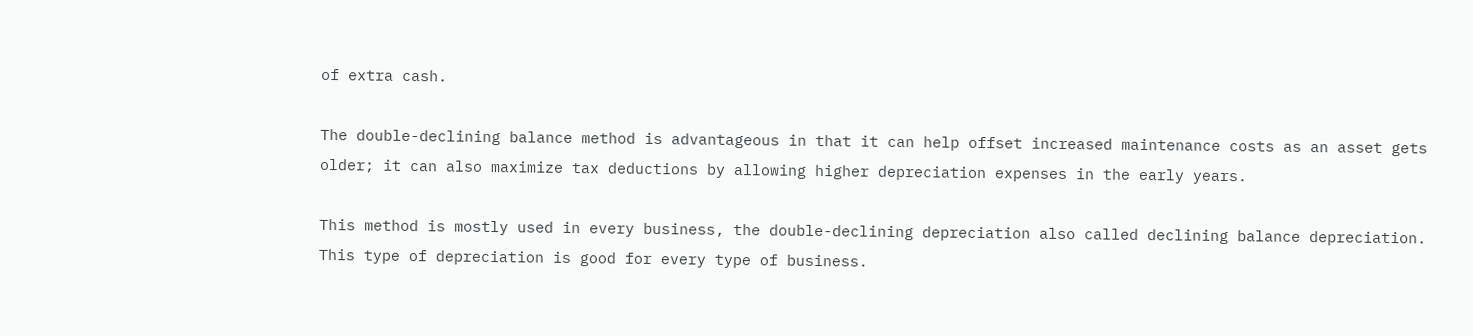of extra cash.

The double-declining balance method is advantageous in that it can help offset increased maintenance costs as an asset gets older; it can also maximize tax deductions by allowing higher depreciation expenses in the early years.

This method is mostly used in every business, the double-declining depreciation also called declining balance depreciation. This type of depreciation is good for every type of business.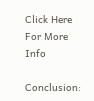Click Here For More Info

Conclusion: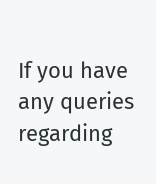If you have any queries regarding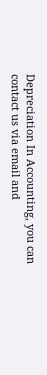Depreciation In Accounting, you can contact us via email and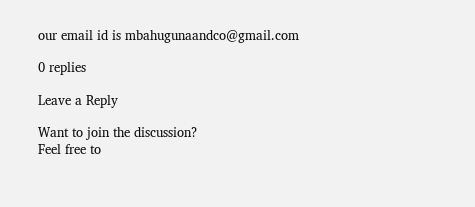our email id is mbahugunaandco@gmail.com

0 replies

Leave a Reply

Want to join the discussion?
Feel free to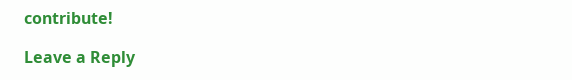contribute!

Leave a Reply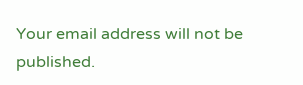Your email address will not be published.